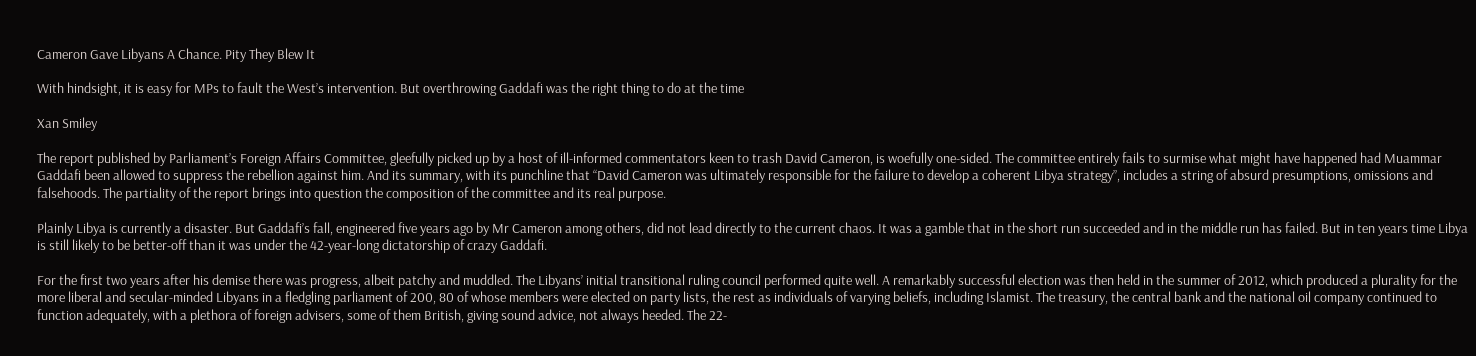Cameron Gave Libyans A Chance. Pity They Blew It

With hindsight, it is easy for MPs to fault the West’s intervention. But overthrowing Gaddafi was the right thing to do at the time

Xan Smiley

The report published by Parliament’s Foreign Affairs Committee, gleefully picked up by a host of ill-informed commentators keen to trash David Cameron, is woefully one-sided. The committee entirely fails to surmise what might have happened had Muammar Gaddafi been allowed to suppress the rebellion against him. And its summary, with its punchline that “David Cameron was ultimately responsible for the failure to develop a coherent Libya strategy”, includes a string of absurd presumptions, omissions and falsehoods. The partiality of the report brings into question the composition of the committee and its real purpose.

Plainly Libya is currently a disaster. But Gaddafi’s fall, engineered five years ago by Mr Cameron among others, did not lead directly to the current chaos. It was a gamble that in the short run succeeded and in the middle run has failed. But in ten years time Libya is still likely to be better-off than it was under the 42-year-long dictatorship of crazy Gaddafi.

For the first two years after his demise there was progress, albeit patchy and muddled. The Libyans’ initial transitional ruling council performed quite well. A remarkably successful election was then held in the summer of 2012, which produced a plurality for the more liberal and secular-minded Libyans in a fledgling parliament of 200, 80 of whose members were elected on party lists, the rest as individuals of varying beliefs, including Islamist. The treasury, the central bank and the national oil company continued to function adequately, with a plethora of foreign advisers, some of them British, giving sound advice, not always heeded. The 22-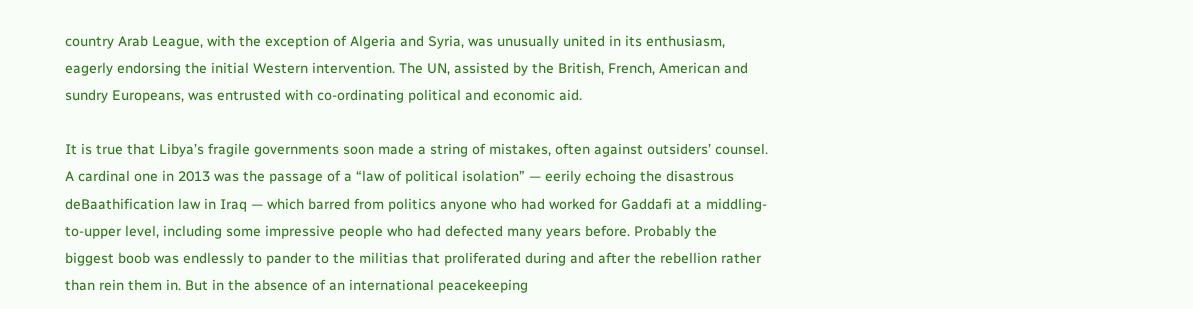country Arab League, with the exception of Algeria and Syria, was unusually united in its enthusiasm, eagerly endorsing the initial Western intervention. The UN, assisted by the British, French, American and sundry Europeans, was entrusted with co-ordinating political and economic aid.

It is true that Libya’s fragile governments soon made a string of mistakes, often against outsiders’ counsel. A cardinal one in 2013 was the passage of a “law of political isolation” — eerily echoing the disastrous deBaathification law in Iraq — which barred from politics anyone who had worked for Gaddafi at a middling-to-upper level, including some impressive people who had defected many years before. Probably the biggest boob was endlessly to pander to the militias that proliferated during and after the rebellion rather than rein them in. But in the absence of an international peacekeeping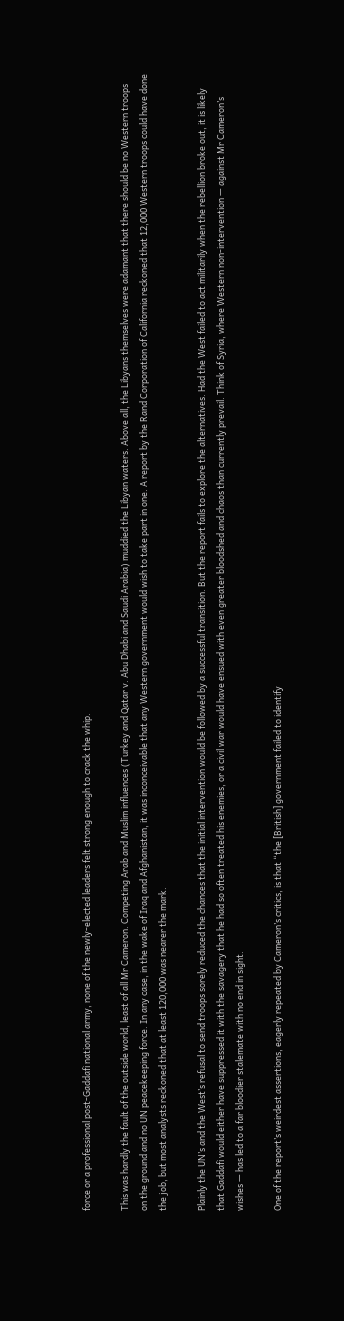force or a professional post-Gaddafi national army, none of the newly-elected leaders felt strong enough to crack the whip.

This was hardly the fault of the outside world, least of all Mr Cameron. Competing Arab and Muslim influences (Turkey and Qatar v. Abu Dhabi and Saudi Arabia) muddied the Libyan waters. Above all, the Libyans themselves were adamant that there should be no Western troops on the ground and no UN peacekeeping force. In any case, in the wake of Iraq and Afghanistan, it was inconceivable that any Western government would wish to take part in one. A report by the Rand Corporation of California reckoned that 12,000 Western troops could have done the job, but most analysts reckoned that at least 120,000 was nearer the mark.

Plainly the UN’s and the West’s refusal to send troops sorely reduced the chances that the initial intervention would be followed by a successful transition. But the report fails to explore the alternatives. Had the West failed to act militarily when the rebellion broke out, it is likely that Gaddafi would either have suppressed it with the savagery that he had so often treated his enemies, or a civil war would have ensued with even greater bloodshed and chaos than currently prevail. Think of Syria, where Western non-intervention — against Mr Cameron’s wishes — has led to a far bloodier stalemate with no end in sight.

One of the report’s weirdest assertions, eagerly repeated by Cameron’s critics, is that “the [British] government failed to identify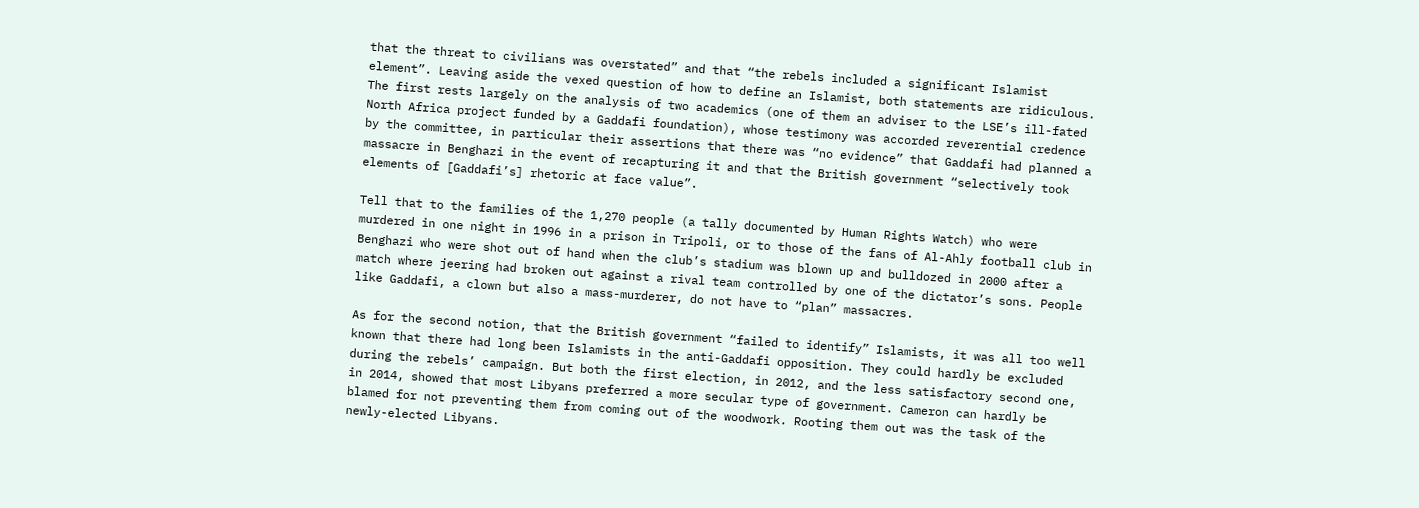that the threat to civilians was overstated” and that “the rebels included a significant Islamist element”. Leaving aside the vexed question of how to define an Islamist, both statements are ridiculous. The first rests largely on the analysis of two academics (one of them an adviser to the LSE’s ill-fated North Africa project funded by a Gaddafi foundation), whose testimony was accorded reverential credence by the committee, in particular their assertions that there was “no evidence” that Gaddafi had planned a massacre in Benghazi in the event of recapturing it and that the British government “selectively took elements of [Gaddafi’s] rhetoric at face value”.

Tell that to the families of the 1,270 people (a tally documented by Human Rights Watch) who were murdered in one night in 1996 in a prison in Tripoli, or to those of the fans of Al-Ahly football club in Benghazi who were shot out of hand when the club’s stadium was blown up and bulldozed in 2000 after a match where jeering had broken out against a rival team controlled by one of the dictator’s sons. People like Gaddafi, a clown but also a mass-murderer, do not have to “plan” massacres.

As for the second notion, that the British government “failed to identify” Islamists, it was all too well known that there had long been Islamists in the anti-Gaddafi opposition. They could hardly be excluded during the rebels’ campaign. But both the first election, in 2012, and the less satisfactory second one, in 2014, showed that most Libyans preferred a more secular type of government. Cameron can hardly be blamed for not preventing them from coming out of the woodwork. Rooting them out was the task of the newly-elected Libyans.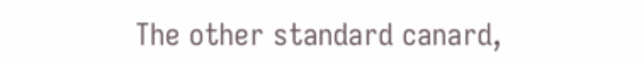The other standard canard,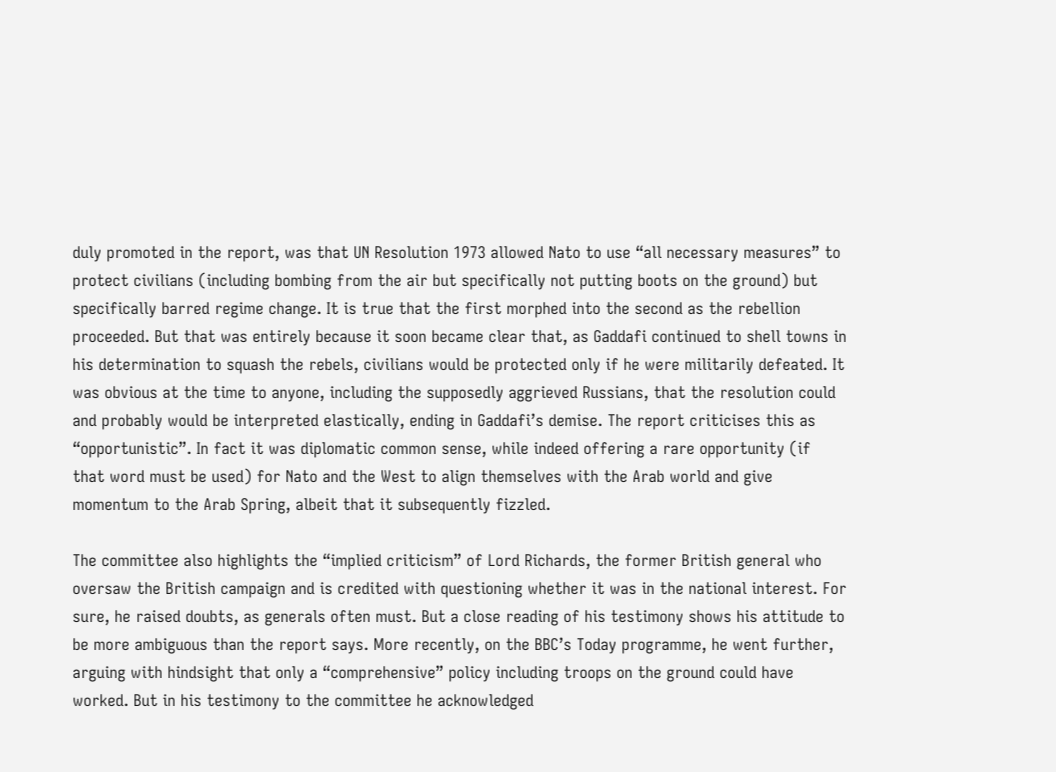duly promoted in the report, was that UN Resolution 1973 allowed Nato to use “all necessary measures” to protect civilians (including bombing from the air but specifically not putting boots on the ground) but specifically barred regime change. It is true that the first morphed into the second as the rebellion proceeded. But that was entirely because it soon became clear that, as Gaddafi continued to shell towns in his determination to squash the rebels, civilians would be protected only if he were militarily defeated. It was obvious at the time to anyone, including the supposedly aggrieved Russians, that the resolution could and probably would be interpreted elastically, ending in Gaddafi’s demise. The report criticises this as “opportunistic”. In fact it was diplomatic common sense, while indeed offering a rare opportunity (if that word must be used) for Nato and the West to align themselves with the Arab world and give momentum to the Arab Spring, albeit that it subsequently fizzled.

The committee also highlights the “implied criticism” of Lord Richards, the former British general who oversaw the British campaign and is credited with questioning whether it was in the national interest. For sure, he raised doubts, as generals often must. But a close reading of his testimony shows his attitude to be more ambiguous than the report says. More recently, on the BBC’s Today programme, he went further, arguing with hindsight that only a “comprehensive” policy including troops on the ground could have worked. But in his testimony to the committee he acknowledged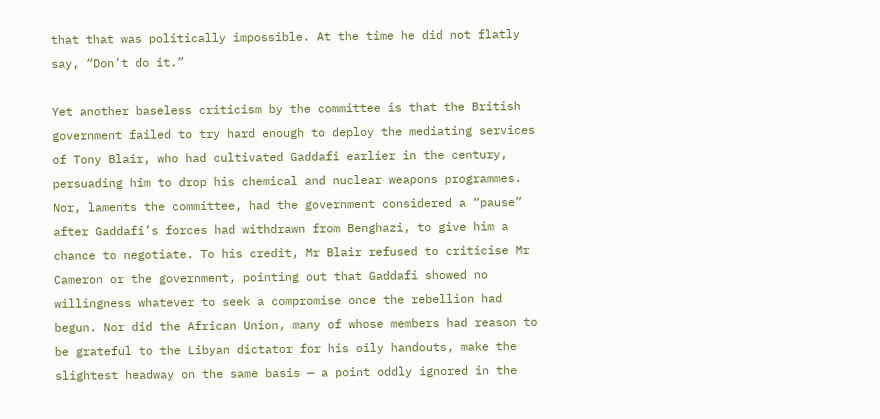that that was politically impossible. At the time he did not flatly say, “Don’t do it.”

Yet another baseless criticism by the committee is that the British government failed to try hard enough to deploy the mediating services of Tony Blair, who had cultivated Gaddafi earlier in the century, persuading him to drop his chemical and nuclear weapons programmes. Nor, laments the committee, had the government considered a “pause” after Gaddafi’s forces had withdrawn from Benghazi, to give him a chance to negotiate. To his credit, Mr Blair refused to criticise Mr Cameron or the government, pointing out that Gaddafi showed no willingness whatever to seek a compromise once the rebellion had begun. Nor did the African Union, many of whose members had reason to be grateful to the Libyan dictator for his oily handouts, make the slightest headway on the same basis — a point oddly ignored in the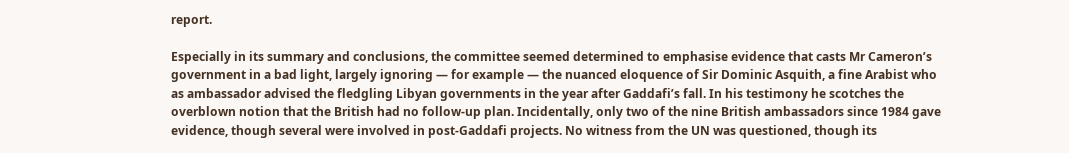report.

Especially in its summary and conclusions, the committee seemed determined to emphasise evidence that casts Mr Cameron’s government in a bad light, largely ignoring — for example — the nuanced eloquence of Sir Dominic Asquith, a fine Arabist who as ambassador advised the fledgling Libyan governments in the year after Gaddafi’s fall. In his testimony he scotches the overblown notion that the British had no follow-up plan. Incidentally, only two of the nine British ambassadors since 1984 gave evidence, though several were involved in post-Gaddafi projects. No witness from the UN was questioned, though its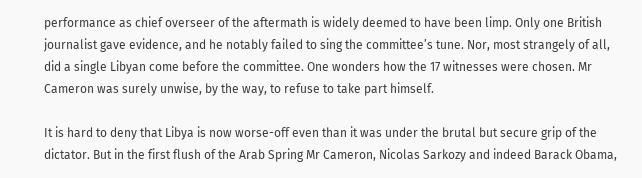performance as chief overseer of the aftermath is widely deemed to have been limp. Only one British journalist gave evidence, and he notably failed to sing the committee’s tune. Nor, most strangely of all, did a single Libyan come before the committee. One wonders how the 17 witnesses were chosen. Mr Cameron was surely unwise, by the way, to refuse to take part himself.

It is hard to deny that Libya is now worse-off even than it was under the brutal but secure grip of the dictator. But in the first flush of the Arab Spring Mr Cameron, Nicolas Sarkozy and indeed Barack Obama,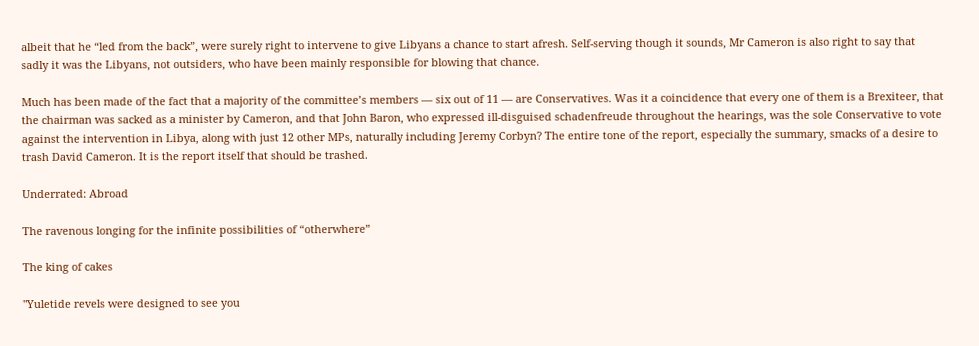albeit that he “led from the back”, were surely right to intervene to give Libyans a chance to start afresh. Self-serving though it sounds, Mr Cameron is also right to say that sadly it was the Libyans, not outsiders, who have been mainly responsible for blowing that chance.

Much has been made of the fact that a majority of the committee’s members — six out of 11 — are Conservatives. Was it a coincidence that every one of them is a Brexiteer, that the chairman was sacked as a minister by Cameron, and that John Baron, who expressed ill-disguised schadenfreude throughout the hearings, was the sole Conservative to vote against the intervention in Libya, along with just 12 other MPs, naturally including Jeremy Corbyn? The entire tone of the report, especially the summary, smacks of a desire to trash David Cameron. It is the report itself that should be trashed.

Underrated: Abroad

The ravenous longing for the infinite possibilities of “otherwhere”

The king of cakes

"Yuletide revels were designed to see you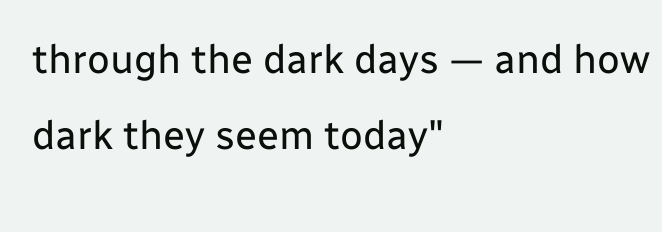through the dark days — and how dark they seem today"